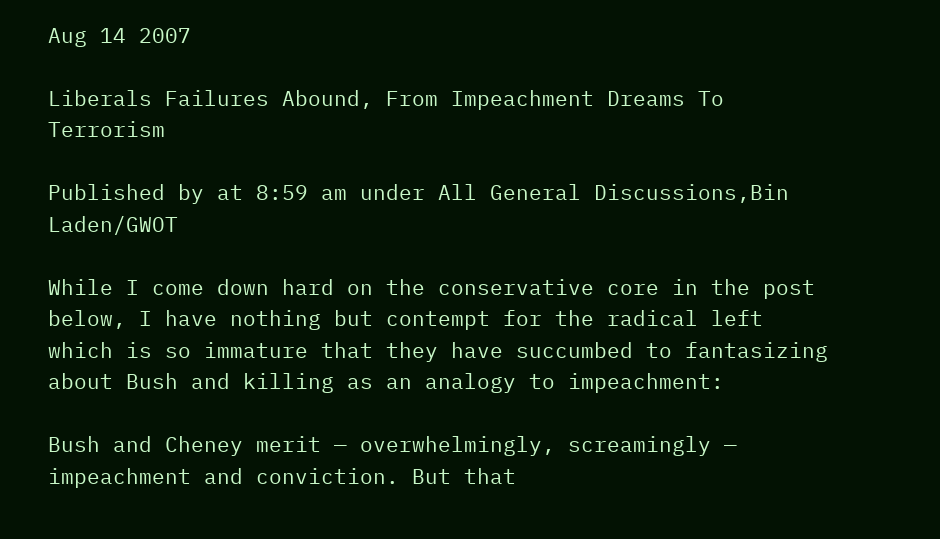Aug 14 2007

Liberals Failures Abound, From Impeachment Dreams To Terrorism

Published by at 8:59 am under All General Discussions,Bin Laden/GWOT

While I come down hard on the conservative core in the post below, I have nothing but contempt for the radical left which is so immature that they have succumbed to fantasizing about Bush and killing as an analogy to impeachment:

Bush and Cheney merit — overwhelmingly, screamingly — impeachment and conviction. But that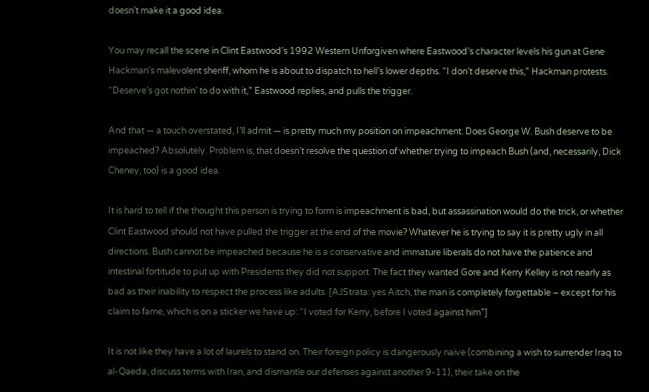doesn’t make it a good idea.

You may recall the scene in Clint Eastwood’s 1992 Western Unforgiven where Eastwood’s character levels his gun at Gene Hackman’s malevolent sheriff, whom he is about to dispatch to hell’s lower depths. “I don’t deserve this,” Hackman protests. “Deserve’s got nothin’ to do with it,” Eastwood replies, and pulls the trigger.

And that — a touch overstated, I’ll admit — is pretty much my position on impeachment. Does George W. Bush deserve to be impeached? Absolutely. Problem is, that doesn’t resolve the question of whether trying to impeach Bush (and, necessarily, Dick Cheney, too) is a good idea.

It is hard to tell if the thought this person is trying to form is impeachment is bad, but assassination would do the trick, or whether Clint Eastwood should not have pulled the trigger at the end of the movie? Whatever he is trying to say it is pretty ugly in all directions. Bush cannot be impeached because he is a conservative and immature liberals do not have the patience and intestinal fortitude to put up with Presidents they did not support. The fact they wanted Gore and Kerry Kelley is not nearly as bad as their inability to respect the process like adults. [AJStrata: yes Aitch, the man is completely forgettable – except for his claim to fame, which is on a sticker we have up: “I voted for Kerry, before I voted against him”]

It is not like they have a lot of laurels to stand on. Their foreign policy is dangerously naive (combining a wish to surrender Iraq to al-Qaeda, discuss terms with Iran, and dismantle our defenses against another 9-11), their take on the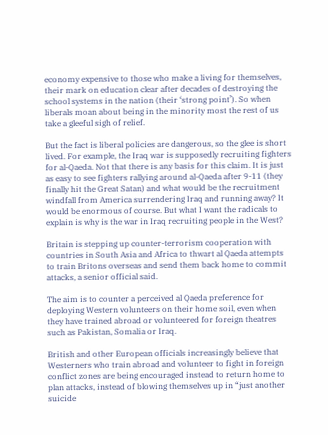economy expensive to those who make a living for themselves, their mark on education clear after decades of destroying the school systems in the nation (their ‘strong point’). So when liberals moan about being in the minority most the rest of us take a gleeful sigh of relief.

But the fact is liberal policies are dangerous, so the glee is short lived. For example, the Iraq war is supposedly recruiting fighters for al-Qaeda. Not that there is any basis for this claim. It is just as easy to see fighters rallying around al-Qaeda after 9-11 (they finally hit the Great Satan) and what would be the recruitment windfall from America surrendering Iraq and running away? It would be enormous of course. But what I want the radicals to explain is why is the war in Iraq recruiting people in the West?

Britain is stepping up counter-terrorism cooperation with countries in South Asia and Africa to thwart al Qaeda attempts to train Britons overseas and send them back home to commit attacks, a senior official said.

The aim is to counter a perceived al Qaeda preference for deploying Western volunteers on their home soil, even when they have trained abroad or volunteered for foreign theatres such as Pakistan, Somalia or Iraq.

British and other European officials increasingly believe that Westerners who train abroad and volunteer to fight in foreign conflict zones are being encouraged instead to return home to plan attacks, instead of blowing themselves up in “just another suicide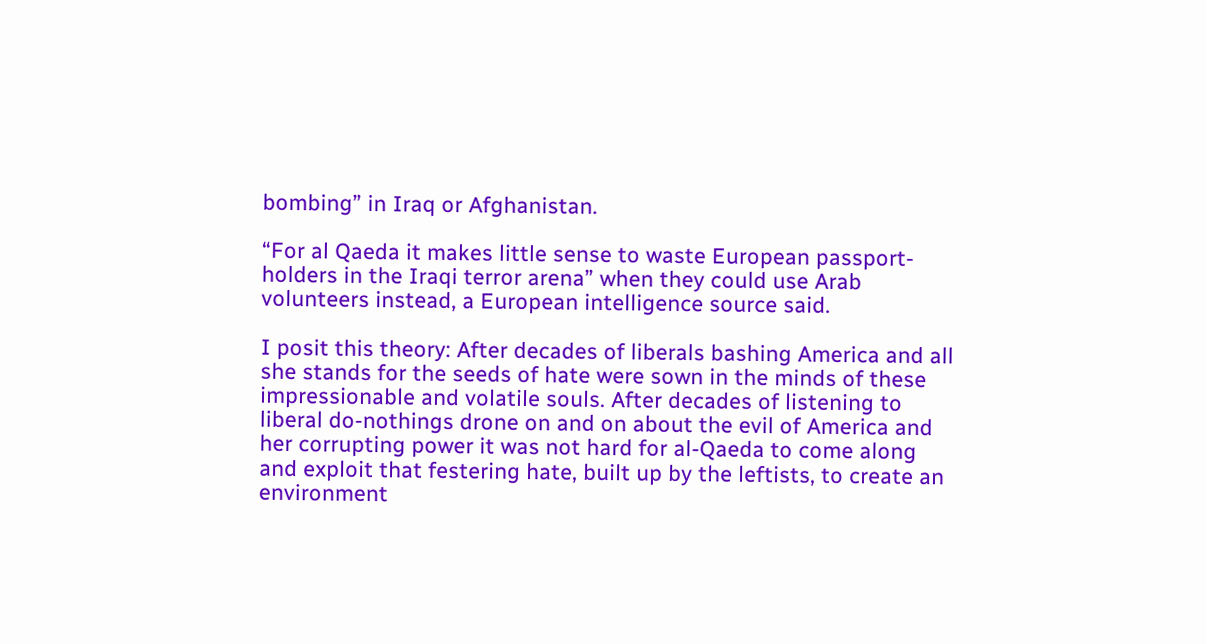bombing” in Iraq or Afghanistan.

“For al Qaeda it makes little sense to waste European passport-holders in the Iraqi terror arena” when they could use Arab volunteers instead, a European intelligence source said.

I posit this theory: After decades of liberals bashing America and all she stands for the seeds of hate were sown in the minds of these impressionable and volatile souls. After decades of listening to liberal do-nothings drone on and on about the evil of America and her corrupting power it was not hard for al-Qaeda to come along and exploit that festering hate, built up by the leftists, to create an environment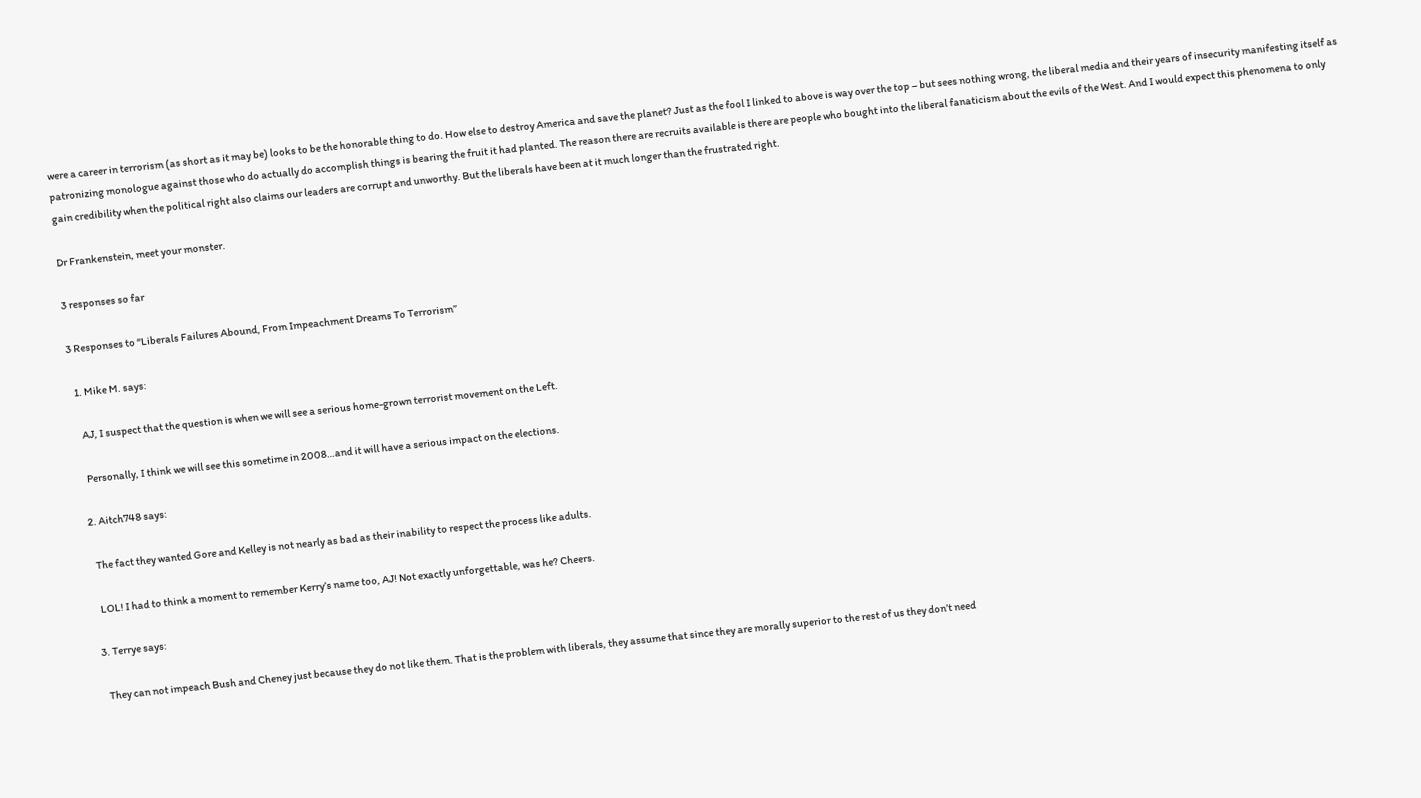were a career in terrorism (as short as it may be) looks to be the honorable thing to do. How else to destroy America and save the planet? Just as the fool I linked to above is way over the top – but sees nothing wrong, the liberal media and their years of insecurity manifesting itself as patronizing monologue against those who do actually do accomplish things is bearing the fruit it had planted. The reason there are recruits available is there are people who bought into the liberal fanaticism about the evils of the West. And I would expect this phenomena to only gain credibility when the political right also claims our leaders are corrupt and unworthy. But the liberals have been at it much longer than the frustrated right.

Dr Frankenstein, meet your monster.

3 responses so far

3 Responses to “Liberals Failures Abound, From Impeachment Dreams To Terrorism”

  1. Mike M. says:

    AJ, I suspect that the question is when we will see a serious home-grown terrorist movement on the Left.

    Personally, I think we will see this sometime in 2008…and it will have a serious impact on the elections.

  2. Aitch748 says:

    The fact they wanted Gore and Kelley is not nearly as bad as their inability to respect the process like adults.

    LOL! I had to think a moment to remember Kerry’s name too, AJ! Not exactly unforgettable, was he? Cheers.

  3. Terrye says:

    They can not impeach Bush and Cheney just because they do not like them. That is the problem with liberals, they assume that since they are morally superior to the rest of us they don’t need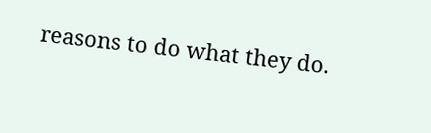reasons to do what they do.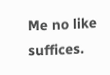Me no like suffices.